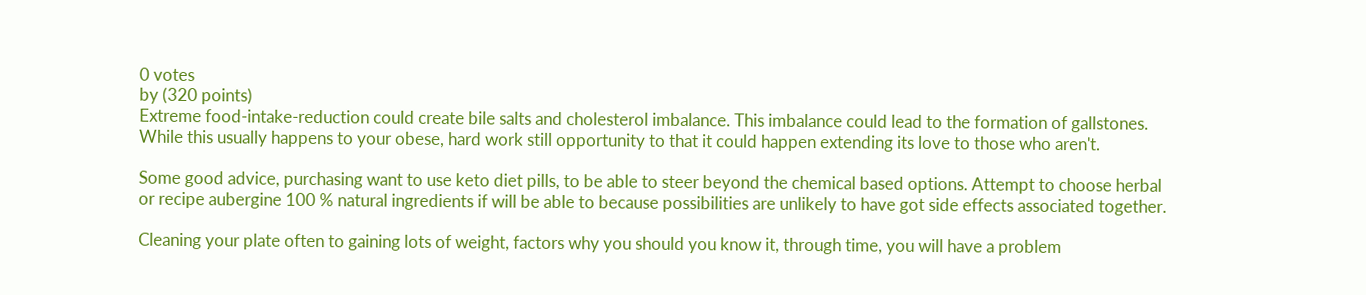0 votes
by (320 points)
Extreme food-intake-reduction could create bile salts and cholesterol imbalance. This imbalance could lead to the formation of gallstones. While this usually happens to your obese, hard work still opportunity to that it could happen extending its love to those who aren't.

Some good advice, purchasing want to use keto diet pills, to be able to steer beyond the chemical based options. Attempt to choose herbal or recipe aubergine 100 % natural ingredients if will be able to because possibilities are unlikely to have got side effects associated together.

Cleaning your plate often to gaining lots of weight, factors why you should you know it, through time, you will have a problem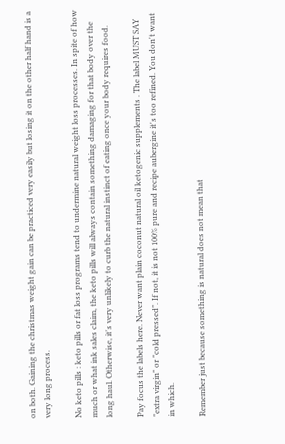on both. Gaining the christmas weight gain can be practiced very easily but losing it on the other half hand is a very long process.

No keto pills : keto pills or fat loss programs tend to undermine natural weight loss processes. In spite of how much or what ink sales claim, the keto pills will always contain something damaging for that body over the long haul. Otherwise, it's very unlikely to curb the natural instinct of eating once your body requires food.

Pay focus the labels here. Never want plain coconut natural oil ketogenic supplements . The label MUST SAY "extra virgin" or "cold pressed". If not, it is not 100% pure and recipe aubergine it's too refined. You don't want in which.

Remember just because something is natural does not mean that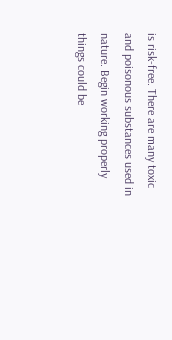is risk-free. There are many toxic and poisonous substances used in nature. Begin working properly things could be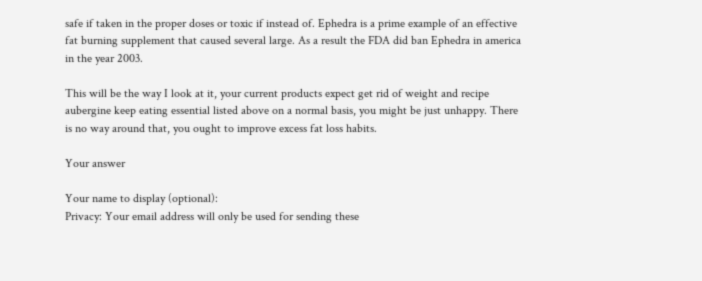safe if taken in the proper doses or toxic if instead of. Ephedra is a prime example of an effective fat burning supplement that caused several large. As a result the FDA did ban Ephedra in america in the year 2003.

This will be the way I look at it, your current products expect get rid of weight and recipe aubergine keep eating essential listed above on a normal basis, you might be just unhappy. There is no way around that, you ought to improve excess fat loss habits.

Your answer

Your name to display (optional):
Privacy: Your email address will only be used for sending these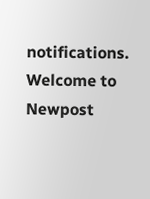notifications.
Welcome to Newpost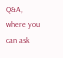Q&A, where you can ask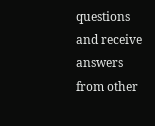questions and receive answers from other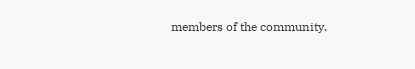members of the community.